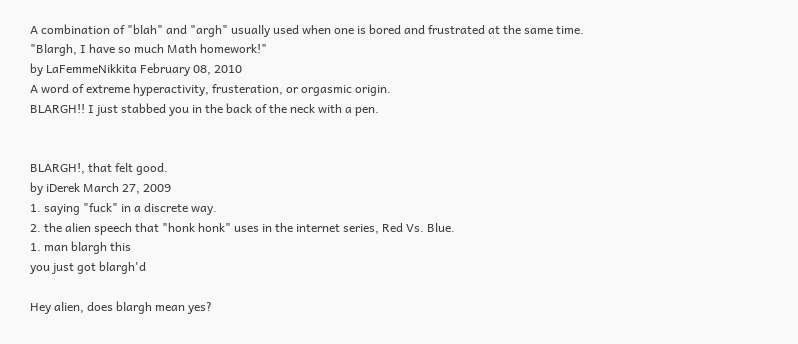A combination of "blah" and "argh" usually used when one is bored and frustrated at the same time.
"Blargh, I have so much Math homework!"
by LaFemmeNikkita February 08, 2010
A word of extreme hyperactivity, frusteration, or orgasmic origin.
BLARGH!! I just stabbed you in the back of the neck with a pen.


BLARGH!, that felt good.
by iDerek March 27, 2009
1. saying "fuck" in a discrete way.
2. the alien speech that "honk honk" uses in the internet series, Red Vs. Blue.
1. man blargh this
you just got blargh'd

Hey alien, does blargh mean yes?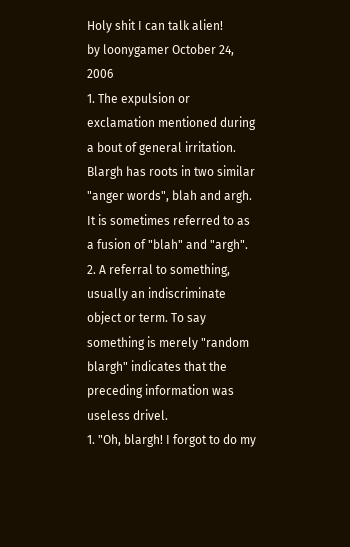Holy shit I can talk alien!
by loonygamer October 24, 2006
1. The expulsion or exclamation mentioned during a bout of general irritation. Blargh has roots in two similar "anger words", blah and argh. It is sometimes referred to as a fusion of "blah" and "argh".
2. A referral to something, usually an indiscriminate object or term. To say something is merely "random blargh" indicates that the preceding information was useless drivel.
1. "Oh, blargh! I forgot to do my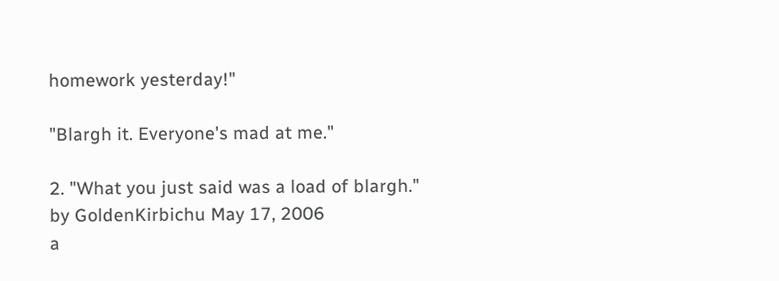homework yesterday!"

"Blargh it. Everyone's mad at me."

2. "What you just said was a load of blargh."
by GoldenKirbichu May 17, 2006
a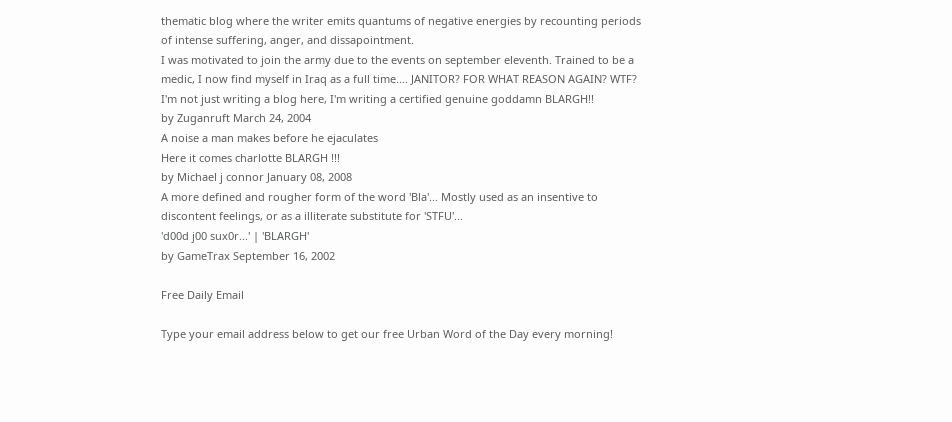thematic blog where the writer emits quantums of negative energies by recounting periods of intense suffering, anger, and dissapointment.
I was motivated to join the army due to the events on september eleventh. Trained to be a medic, I now find myself in Iraq as a full time.... JANITOR? FOR WHAT REASON AGAIN? WTF? I'm not just writing a blog here, I'm writing a certified genuine goddamn BLARGH!!
by Zuganruft March 24, 2004
A noise a man makes before he ejaculates
Here it comes charlotte BLARGH !!!
by Michael j connor January 08, 2008
A more defined and rougher form of the word 'Bla'... Mostly used as an insentive to discontent feelings, or as a illiterate substitute for 'STFU'...
'd00d j00 sux0r...' | 'BLARGH'
by GameTrax September 16, 2002

Free Daily Email

Type your email address below to get our free Urban Word of the Day every morning!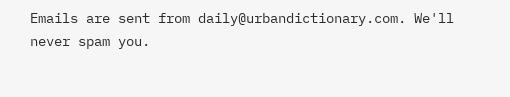Emails are sent from daily@urbandictionary.com. We'll never spam you.